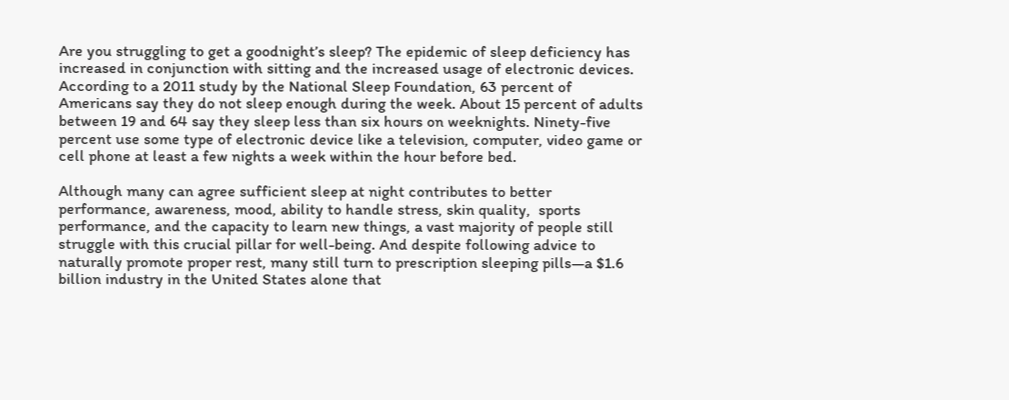Are you struggling to get a goodnight’s sleep? The epidemic of sleep deficiency has increased in conjunction with sitting and the increased usage of electronic devices. According to a 2011 study by the National Sleep Foundation, 63 percent of Americans say they do not sleep enough during the week. About 15 percent of adults between 19 and 64 say they sleep less than six hours on weeknights. Ninety-five percent use some type of electronic device like a television, computer, video game or cell phone at least a few nights a week within the hour before bed.

Although many can agree sufficient sleep at night contributes to better performance, awareness, mood, ability to handle stress, skin quality,  sports performance, and the capacity to learn new things, a vast majority of people still struggle with this crucial pillar for well-being. And despite following advice to naturally promote proper rest, many still turn to prescription sleeping pills—a $1.6 billion industry in the United States alone that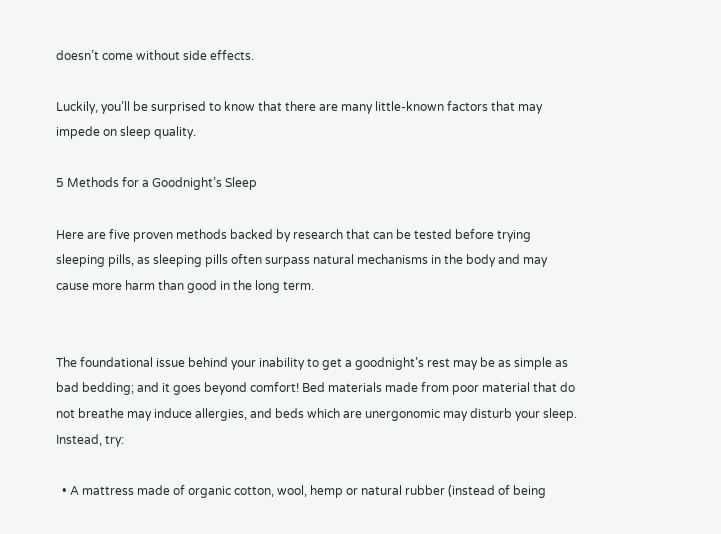doesn’t come without side effects.

Luckily, you’ll be surprised to know that there are many little-known factors that may impede on sleep quality.

5 Methods for a Goodnight’s Sleep

Here are five proven methods backed by research that can be tested before trying sleeping pills, as sleeping pills often surpass natural mechanisms in the body and may cause more harm than good in the long term.


The foundational issue behind your inability to get a goodnight’s rest may be as simple as bad bedding; and it goes beyond comfort! Bed materials made from poor material that do not breathe may induce allergies, and beds which are unergonomic may disturb your sleep. Instead, try:

  • A mattress made of organic cotton, wool, hemp or natural rubber (instead of being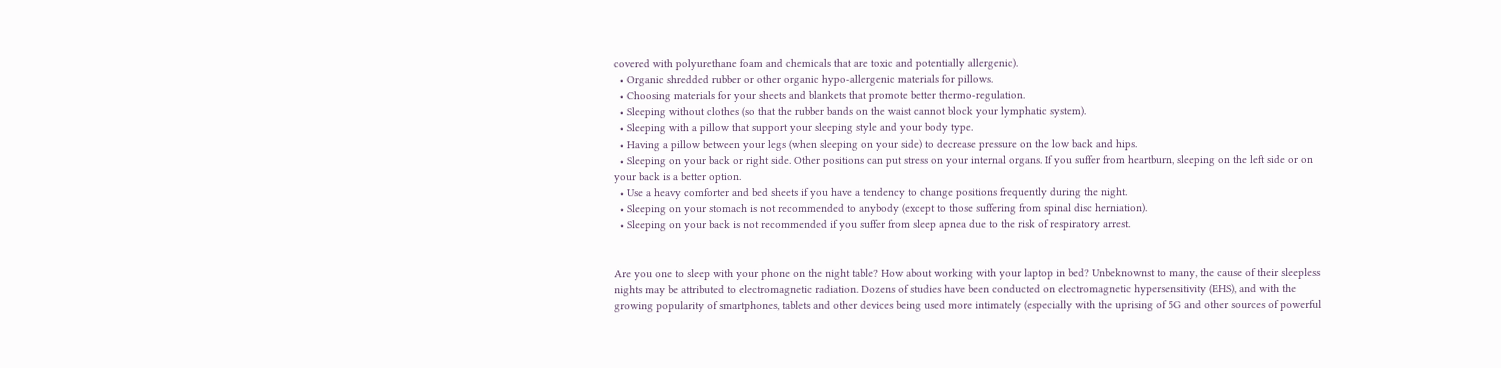covered with polyurethane foam and chemicals that are toxic and potentially allergenic).
  • Organic shredded rubber or other organic hypo-allergenic materials for pillows.
  • Choosing materials for your sheets and blankets that promote better thermo-regulation.
  • Sleeping without clothes (so that the rubber bands on the waist cannot block your lymphatic system).
  • Sleeping with a pillow that support your sleeping style and your body type.
  • Having a pillow between your legs (when sleeping on your side) to decrease pressure on the low back and hips.
  • Sleeping on your back or right side. Other positions can put stress on your internal organs. If you suffer from heartburn, sleeping on the left side or on your back is a better option.
  • Use a heavy comforter and bed sheets if you have a tendency to change positions frequently during the night.
  • Sleeping on your stomach is not recommended to anybody (except to those suffering from spinal disc herniation).
  • Sleeping on your back is not recommended if you suffer from sleep apnea due to the risk of respiratory arrest.


Are you one to sleep with your phone on the night table? How about working with your laptop in bed? Unbeknownst to many, the cause of their sleepless nights may be attributed to electromagnetic radiation. Dozens of studies have been conducted on electromagnetic hypersensitivity (EHS), and with the growing popularity of smartphones, tablets and other devices being used more intimately (especially with the uprising of 5G and other sources of powerful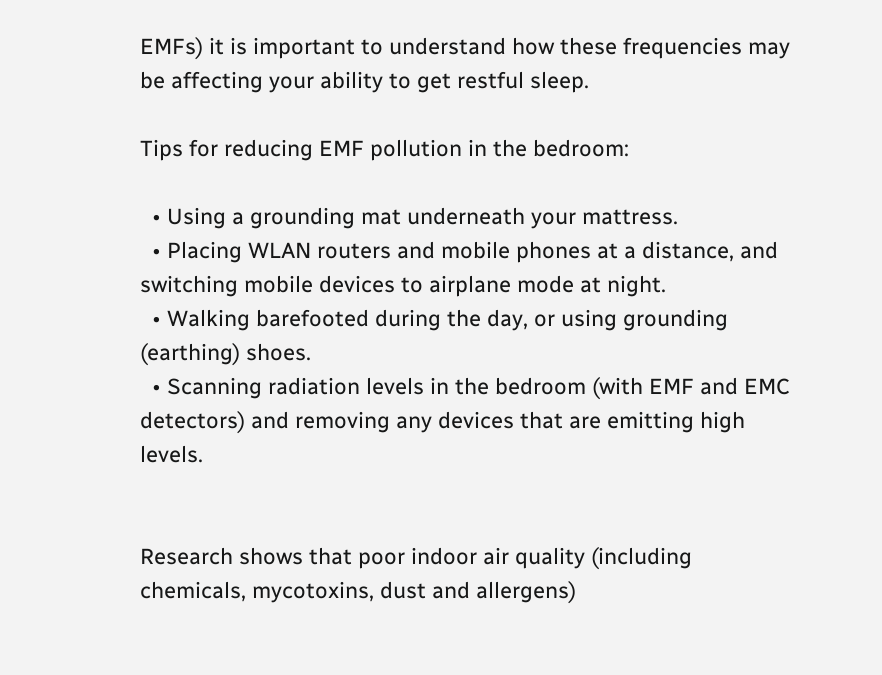EMFs) it is important to understand how these frequencies may be affecting your ability to get restful sleep.

Tips for reducing EMF pollution in the bedroom:

  • Using a grounding mat underneath your mattress.
  • Placing WLAN routers and mobile phones at a distance, and switching mobile devices to airplane mode at night.
  • Walking barefooted during the day, or using grounding (earthing) shoes.
  • Scanning radiation levels in the bedroom (with EMF and EMC detectors) and removing any devices that are emitting high levels.


Research shows that poor indoor air quality (including chemicals, mycotoxins, dust and allergens)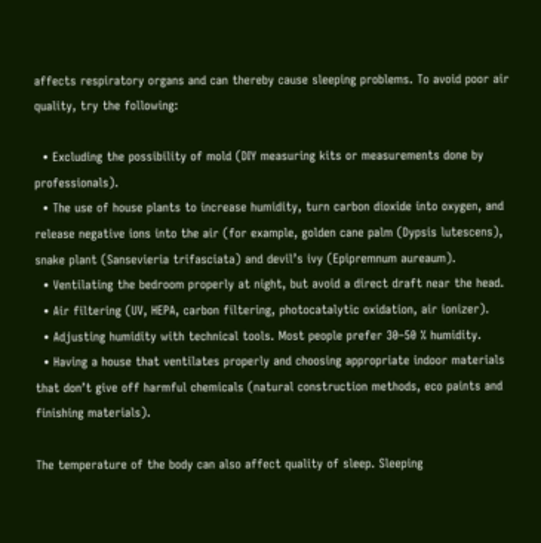affects respiratory organs and can thereby cause sleeping problems. To avoid poor air quality, try the following:

  • Excluding the possibility of mold (DIY measuring kits or measurements done by professionals).
  • The use of house plants to increase humidity, turn carbon dioxide into oxygen, and release negative ions into the air (for example, golden cane palm (Dypsis lutescens), snake plant (Sansevieria trifasciata) and devil’s ivy (Epipremnum aureaum).
  • Ventilating the bedroom properly at night, but avoid a direct draft near the head.
  • Air filtering (UV, HEPA, carbon filtering, photocatalytic oxidation, air ionizer).
  • Adjusting humidity with technical tools. Most people prefer 30–50 % humidity.
  • Having a house that ventilates properly and choosing appropriate indoor materials that don’t give off harmful chemicals (natural construction methods, eco paints and finishing materials).

The temperature of the body can also affect quality of sleep. Sleeping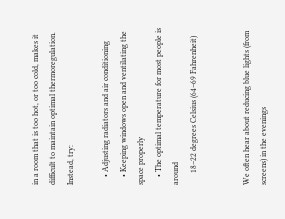in a room that is too hot, or too cold, makes it difficult to maintain optimal thermoregulation. Instead, try:

    • Adjusting radiators and air conditioning
    • Keeping windows open and ventilating the space properly
    • The optimal temperature for most people is around
      18–22 degrees Celsius (64–69 Fahrenheit)


We often hear about reducing blue lights (from screens) in the evenings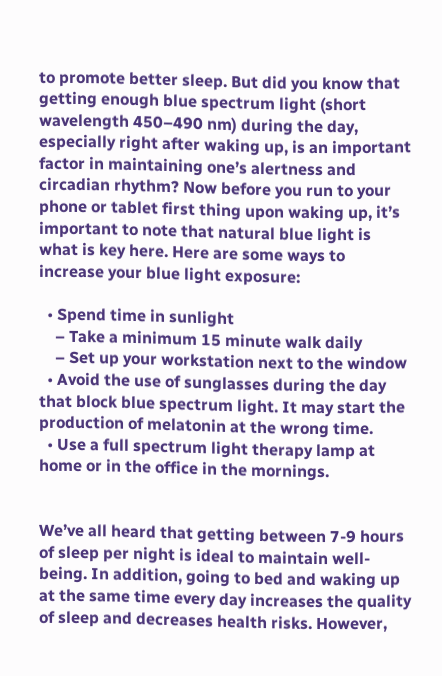to promote better sleep. But did you know that getting enough blue spectrum light (short wavelength 450–490 nm) during the day, especially right after waking up, is an important factor in maintaining one’s alertness and circadian rhythm? Now before you run to your phone or tablet first thing upon waking up, it’s important to note that natural blue light is what is key here. Here are some ways to increase your blue light exposure:

  • Spend time in sunlight
    – Take a minimum 15 minute walk daily
    – Set up your workstation next to the window
  • Avoid the use of sunglasses during the day that block blue spectrum light. It may start the production of melatonin at the wrong time.
  • Use a full spectrum light therapy lamp at home or in the office in the mornings.


We’ve all heard that getting between 7-9 hours of sleep per night is ideal to maintain well-being. In addition, going to bed and waking up at the same time every day increases the quality of sleep and decreases health risks. However,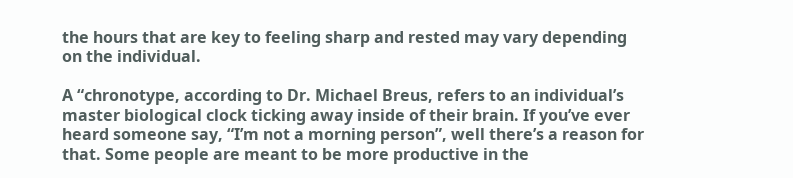the hours that are key to feeling sharp and rested may vary depending on the individual.

A “chronotype, according to Dr. Michael Breus, refers to an individual’s master biological clock ticking away inside of their brain. If you’ve ever heard someone say, “I’m not a morning person”, well there’s a reason for that. Some people are meant to be more productive in the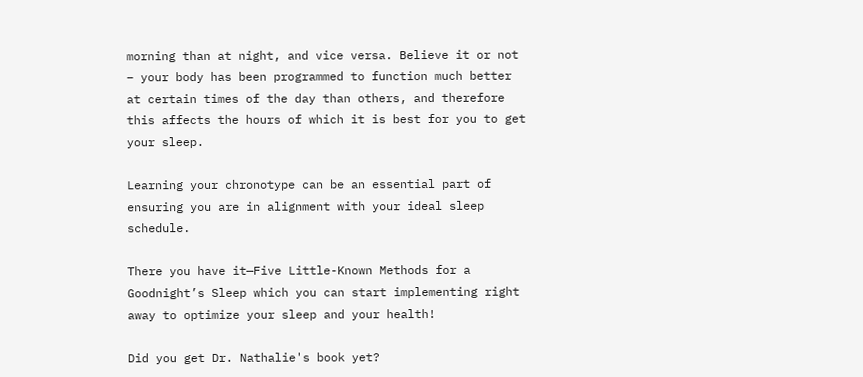morning than at night, and vice versa. Believe it or not – your body has been programmed to function much better at certain times of the day than others, and therefore this affects the hours of which it is best for you to get your sleep.

Learning your chronotype can be an essential part of ensuring you are in alignment with your ideal sleep schedule.

There you have it—Five Little-Known Methods for a Goodnight’s Sleep which you can start implementing right away to optimize your sleep and your health!

Did you get Dr. Nathalie's book yet?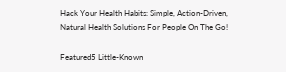Hack Your Health Habits: Simple, Action-Driven, Natural Health Solutions For People On The Go!

Featured5 Little-Known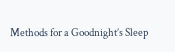Methods for a Goodnight’s Sleep